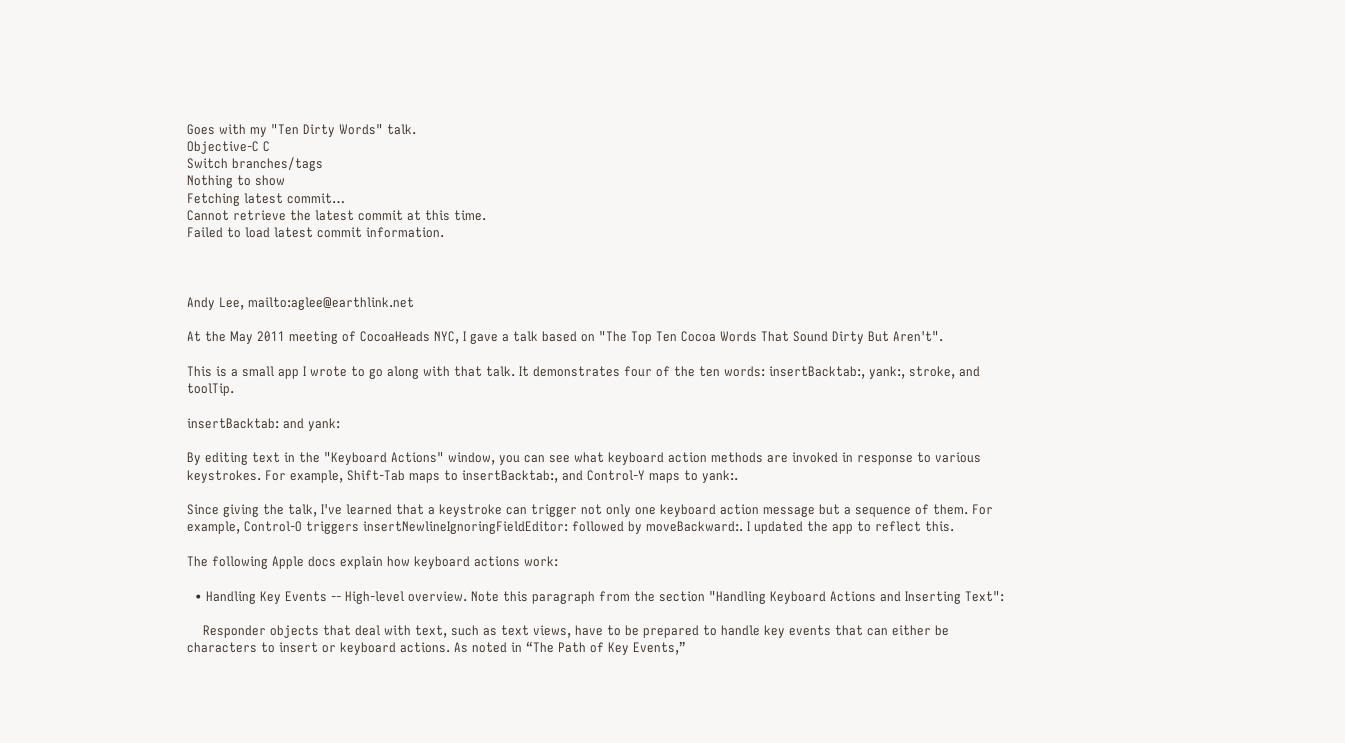Goes with my "Ten Dirty Words" talk.
Objective-C C
Switch branches/tags
Nothing to show
Fetching latest commit…
Cannot retrieve the latest commit at this time.
Failed to load latest commit information.



Andy Lee, mailto:aglee@earthlink.net

At the May 2011 meeting of CocoaHeads NYC, I gave a talk based on "The Top Ten Cocoa Words That Sound Dirty But Aren't".

This is a small app I wrote to go along with that talk. It demonstrates four of the ten words: insertBacktab:, yank:, stroke, and toolTip.

insertBacktab: and yank:

By editing text in the "Keyboard Actions" window, you can see what keyboard action methods are invoked in response to various keystrokes. For example, Shift-Tab maps to insertBacktab:, and Control-Y maps to yank:.

Since giving the talk, I've learned that a keystroke can trigger not only one keyboard action message but a sequence of them. For example, Control-O triggers insertNewlineIgnoringFieldEditor: followed by moveBackward:. I updated the app to reflect this.

The following Apple docs explain how keyboard actions work:

  • Handling Key Events -- High-level overview. Note this paragraph from the section "Handling Keyboard Actions and Inserting Text":

    Responder objects that deal with text, such as text views, have to be prepared to handle key events that can either be characters to insert or keyboard actions. As noted in “The Path of Key Events,”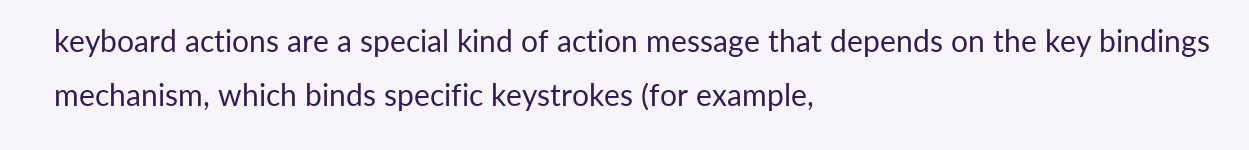keyboard actions are a special kind of action message that depends on the key bindings mechanism, which binds specific keystrokes (for example,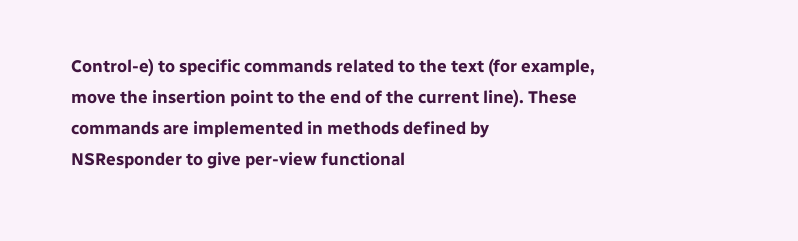Control-e) to specific commands related to the text (for example, move the insertion point to the end of the current line). These commands are implemented in methods defined by NSResponder to give per-view functional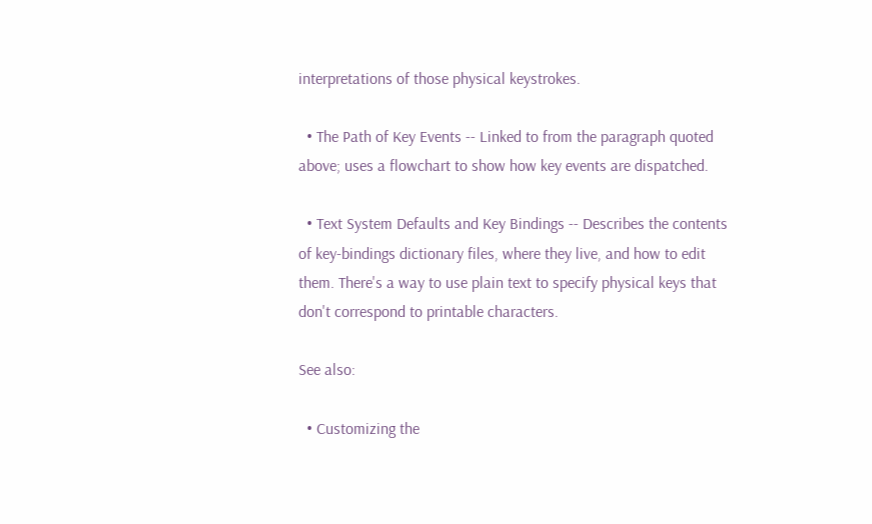interpretations of those physical keystrokes.

  • The Path of Key Events -- Linked to from the paragraph quoted above; uses a flowchart to show how key events are dispatched.

  • Text System Defaults and Key Bindings -- Describes the contents of key-bindings dictionary files, where they live, and how to edit them. There's a way to use plain text to specify physical keys that don't correspond to printable characters.

See also:

  • Customizing the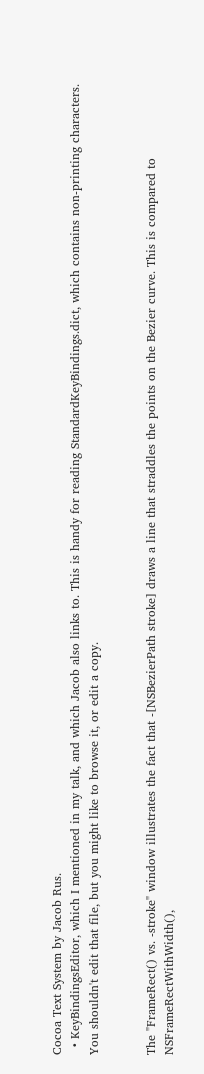Cocoa Text System by Jacob Rus.
  • KeyBindingsEditor, which I mentioned in my talk, and which Jacob also links to. This is handy for reading StandardKeyBindings.dict, which contains non-printing characters. You shouldn't edit that file, but you might like to browse it, or edit a copy.


The "FrameRect() vs. -stroke" window illustrates the fact that -[NSBezierPath stroke] draws a line that straddles the points on the Bezier curve. This is compared to NSFrameRectWithWidth(),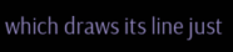which draws its line just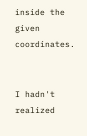inside the given coordinates.


I hadn't realized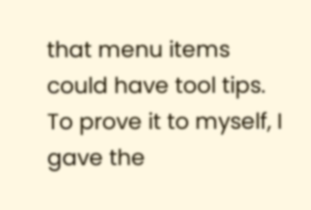that menu items could have tool tips. To prove it to myself, I gave the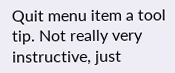Quit menu item a tool tip. Not really very instructive, just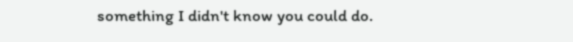something I didn't know you could do.